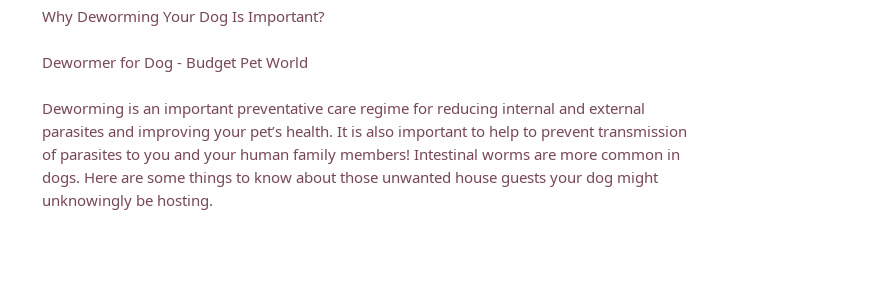Why Deworming Your Dog Is Important?

Dewormer for Dog - Budget Pet World

Deworming is an important preventative care regime for reducing internal and external parasites and improving your pet’s health. It is also important to help to prevent transmission of parasites to you and your human family members! Intestinal worms are more common in dogs. Here are some things to know about those unwanted house guests your dog might unknowingly be hosting.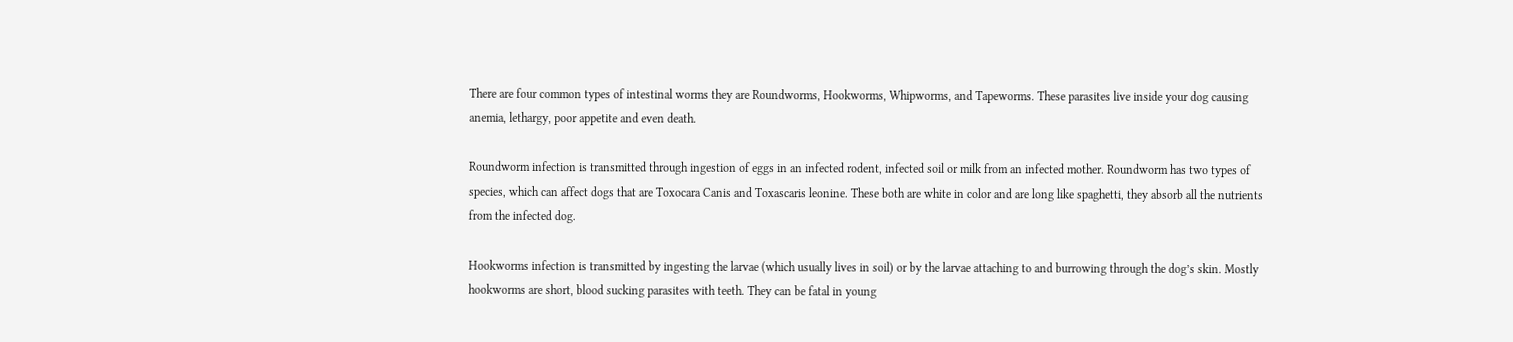There are four common types of intestinal worms they are Roundworms, Hookworms, Whipworms, and Tapeworms. These parasites live inside your dog causing anemia, lethargy, poor appetite and even death.

Roundworm infection is transmitted through ingestion of eggs in an infected rodent, infected soil or milk from an infected mother. Roundworm has two types of species, which can affect dogs that are Toxocara Canis and Toxascaris leonine. These both are white in color and are long like spaghetti, they absorb all the nutrients from the infected dog.

Hookworms infection is transmitted by ingesting the larvae (which usually lives in soil) or by the larvae attaching to and burrowing through the dog’s skin. Mostly hookworms are short, blood sucking parasites with teeth. They can be fatal in young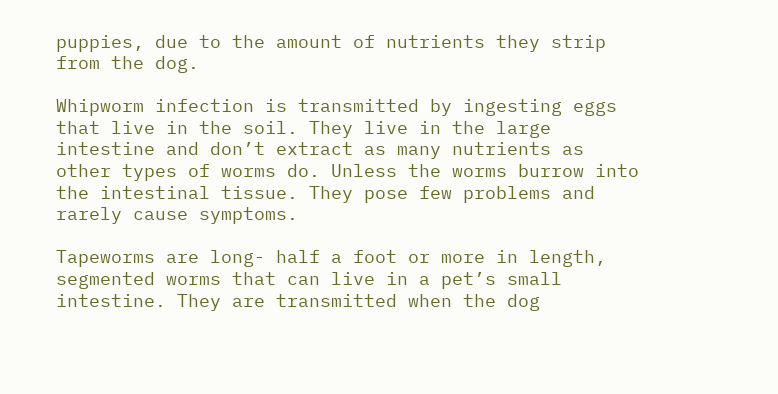puppies, due to the amount of nutrients they strip from the dog.

Whipworm infection is transmitted by ingesting eggs that live in the soil. They live in the large intestine and don’t extract as many nutrients as other types of worms do. Unless the worms burrow into the intestinal tissue. They pose few problems and rarely cause symptoms.

Tapeworms are long- half a foot or more in length, segmented worms that can live in a pet’s small intestine. They are transmitted when the dog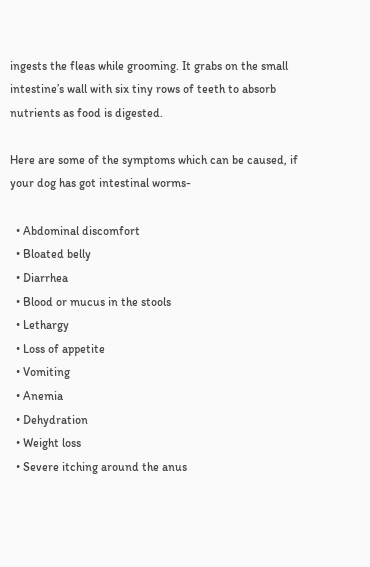ingests the fleas while grooming. It grabs on the small intestine’s wall with six tiny rows of teeth to absorb nutrients as food is digested.

Here are some of the symptoms which can be caused, if your dog has got intestinal worms-

  • Abdominal discomfort
  • Bloated belly
  • Diarrhea
  • Blood or mucus in the stools
  • Lethargy
  • Loss of appetite
  • Vomiting
  • Anemia
  • Dehydration
  • Weight loss
  • Severe itching around the anus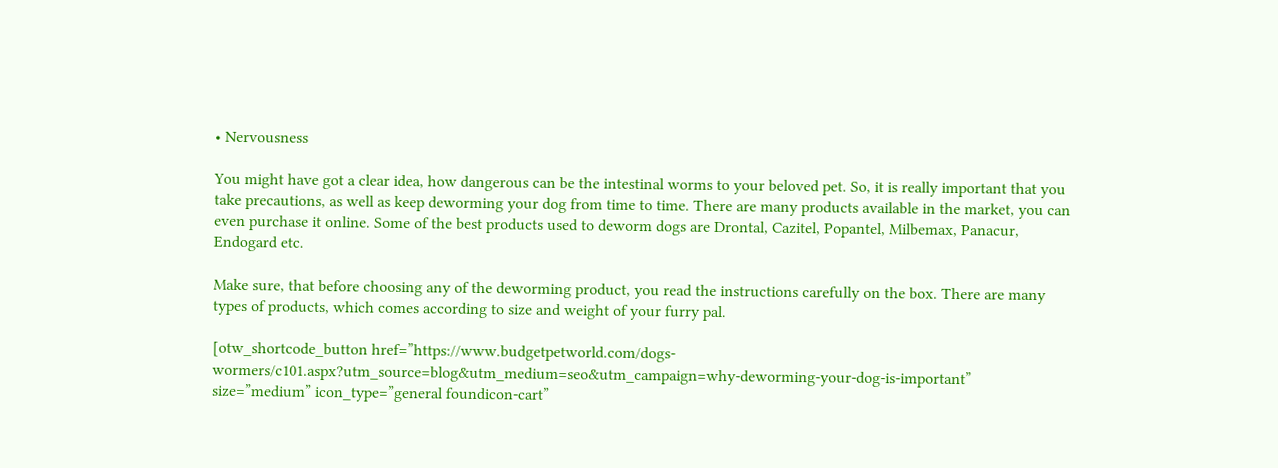• Nervousness

You might have got a clear idea, how dangerous can be the intestinal worms to your beloved pet. So, it is really important that you take precautions, as well as keep deworming your dog from time to time. There are many products available in the market, you can even purchase it online. Some of the best products used to deworm dogs are Drontal, Cazitel, Popantel, Milbemax, Panacur, Endogard etc.

Make sure, that before choosing any of the deworming product, you read the instructions carefully on the box. There are many types of products, which comes according to size and weight of your furry pal.

[otw_shortcode_button href=”https://www.budgetpetworld.com/dogs-wormers/c101.aspx?utm_source=blog&utm_medium=seo&utm_campaign=why-deworming-your-dog-is-important” size=”medium” icon_type=”general foundicon-cart”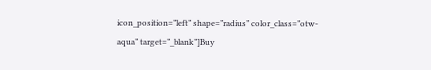icon_position=”left” shape=”radius” color_class=”otw-aqua” target=”_blank”]Buy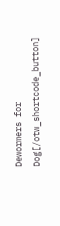Dewormers for Dog[/otw_shortcode_button]